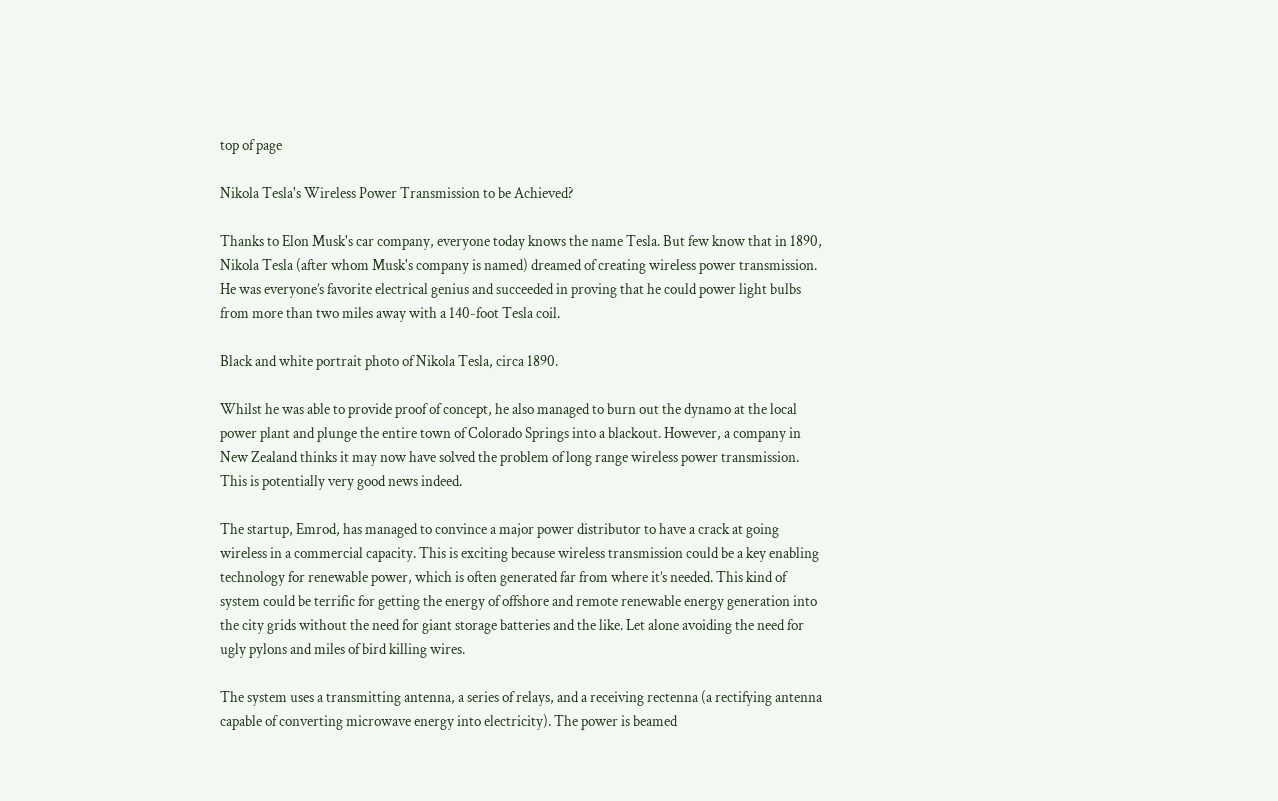top of page

Nikola Tesla's Wireless Power Transmission to be Achieved?

Thanks to Elon Musk's car company, everyone today knows the name Tesla. But few know that in 1890, Nikola Tesla (after whom Musk's company is named) dreamed of creating wireless power transmission. He was everyone’s favorite electrical genius and succeeded in proving that he could power light bulbs from more than two miles away with a 140-foot Tesla coil.

Black and white portrait photo of Nikola Tesla, circa 1890.

Whilst he was able to provide proof of concept, he also managed to burn out the dynamo at the local power plant and plunge the entire town of Colorado Springs into a blackout. However, a company in New Zealand thinks it may now have solved the problem of long range wireless power transmission. This is potentially very good news indeed.

The startup, Emrod, has managed to convince a major power distributor to have a crack at going wireless in a commercial capacity. This is exciting because wireless transmission could be a key enabling technology for renewable power, which is often generated far from where it’s needed. This kind of system could be terrific for getting the energy of offshore and remote renewable energy generation into the city grids without the need for giant storage batteries and the like. Let alone avoiding the need for ugly pylons and miles of bird killing wires.

The system uses a transmitting antenna, a series of relays, and a receiving rectenna (a rectifying antenna capable of converting microwave energy into electricity). The power is beamed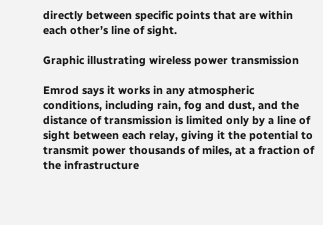directly between specific points that are within each other’s line of sight.

Graphic illustrating wireless power transmission

Emrod says it works in any atmospheric conditions, including rain, fog and dust, and the distance of transmission is limited only by a line of sight between each relay, giving it the potential to transmit power thousands of miles, at a fraction of the infrastructure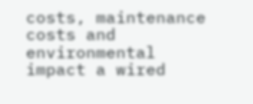costs, maintenance costs and environmental impact a wired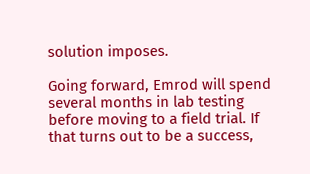solution imposes.

Going forward, Emrod will spend several months in lab testing before moving to a field trial. If that turns out to be a success,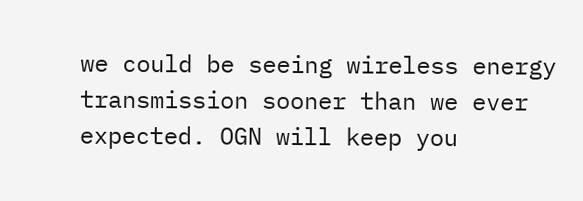we could be seeing wireless energy transmission sooner than we ever expected. OGN will keep you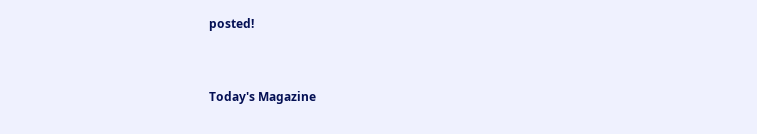posted!


Today's Magazine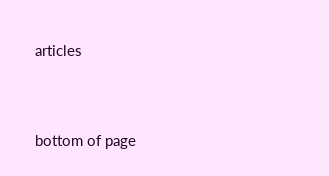articles


bottom of page